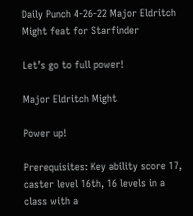Daily Punch 4-26-22 Major Eldritch Might feat for Starfinder

Let’s go to full power!

Major Eldritch Might

Power up!

Prerequisites: Key ability score 17, caster level 16th, 16 levels in a class with a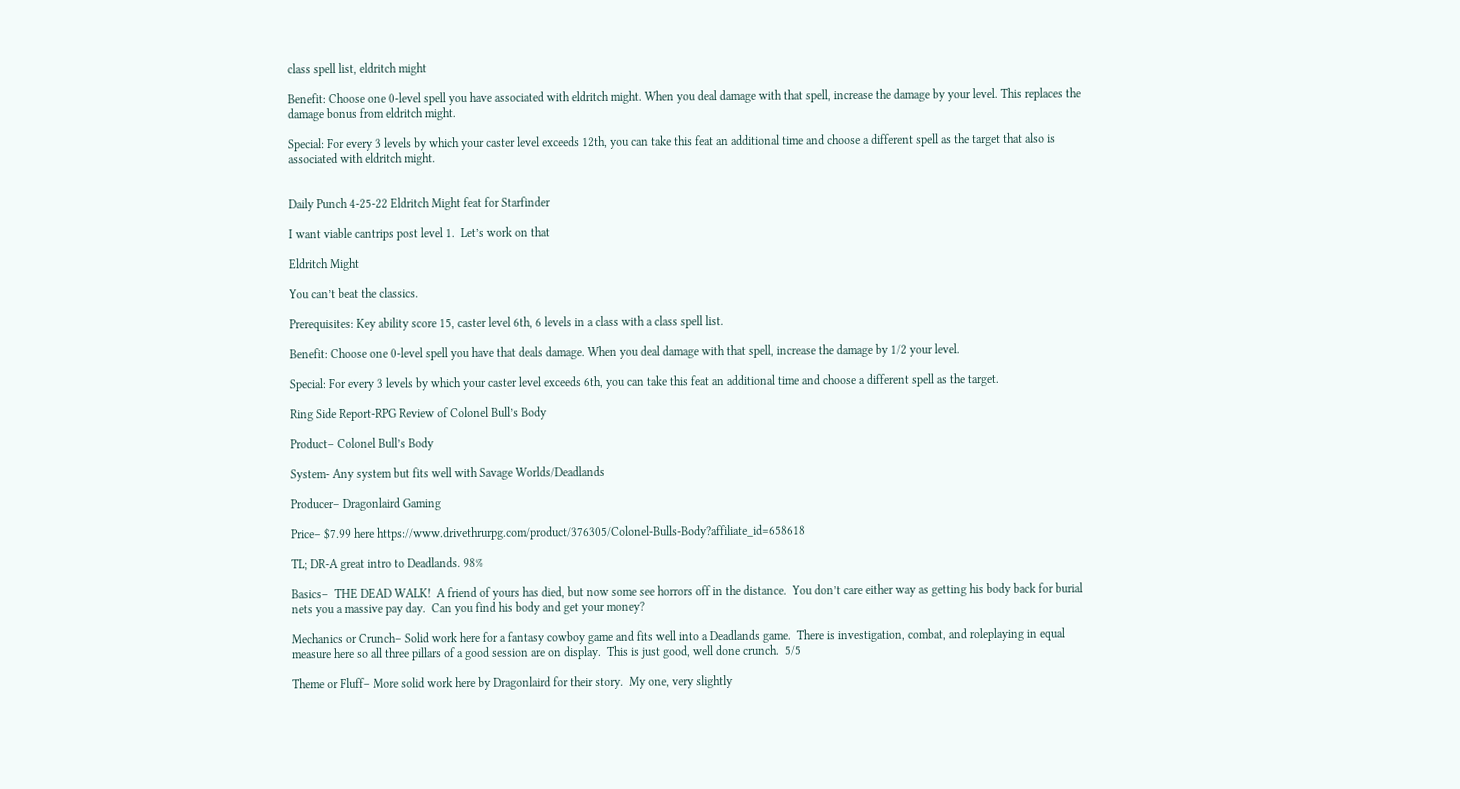class spell list, eldritch might

Benefit: Choose one 0-level spell you have associated with eldritch might. When you deal damage with that spell, increase the damage by your level. This replaces the damage bonus from eldritch might.

Special: For every 3 levels by which your caster level exceeds 12th, you can take this feat an additional time and choose a different spell as the target that also is associated with eldritch might.


Daily Punch 4-25-22 Eldritch Might feat for Starfinder

I want viable cantrips post level 1.  Let’s work on that

Eldritch Might

You can’t beat the classics.

Prerequisites: Key ability score 15, caster level 6th, 6 levels in a class with a class spell list.

Benefit: Choose one 0-level spell you have that deals damage. When you deal damage with that spell, increase the damage by 1/2 your level.

Special: For every 3 levels by which your caster level exceeds 6th, you can take this feat an additional time and choose a different spell as the target.

Ring Side Report-RPG Review of Colonel Bull’s Body

Product– Colonel Bull’s Body

System- Any system but fits well with Savage Worlds/Deadlands

Producer– Dragonlaird Gaming

Price– $7.99 here https://www.drivethrurpg.com/product/376305/Colonel-Bulls-Body?affiliate_id=658618

TL; DR-A great intro to Deadlands. 98%

Basics–  THE DEAD WALK!  A friend of yours has died, but now some see horrors off in the distance.  You don’t care either way as getting his body back for burial nets you a massive pay day.  Can you find his body and get your money?

Mechanics or Crunch– Solid work here for a fantasy cowboy game and fits well into a Deadlands game.  There is investigation, combat, and roleplaying in equal measure here so all three pillars of a good session are on display.  This is just good, well done crunch.  5/5

Theme or Fluff– More solid work here by Dragonlaird for their story.  My one, very slightly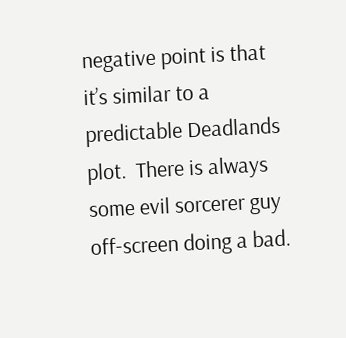negative point is that it’s similar to a predictable Deadlands plot.  There is always some evil sorcerer guy off-screen doing a bad.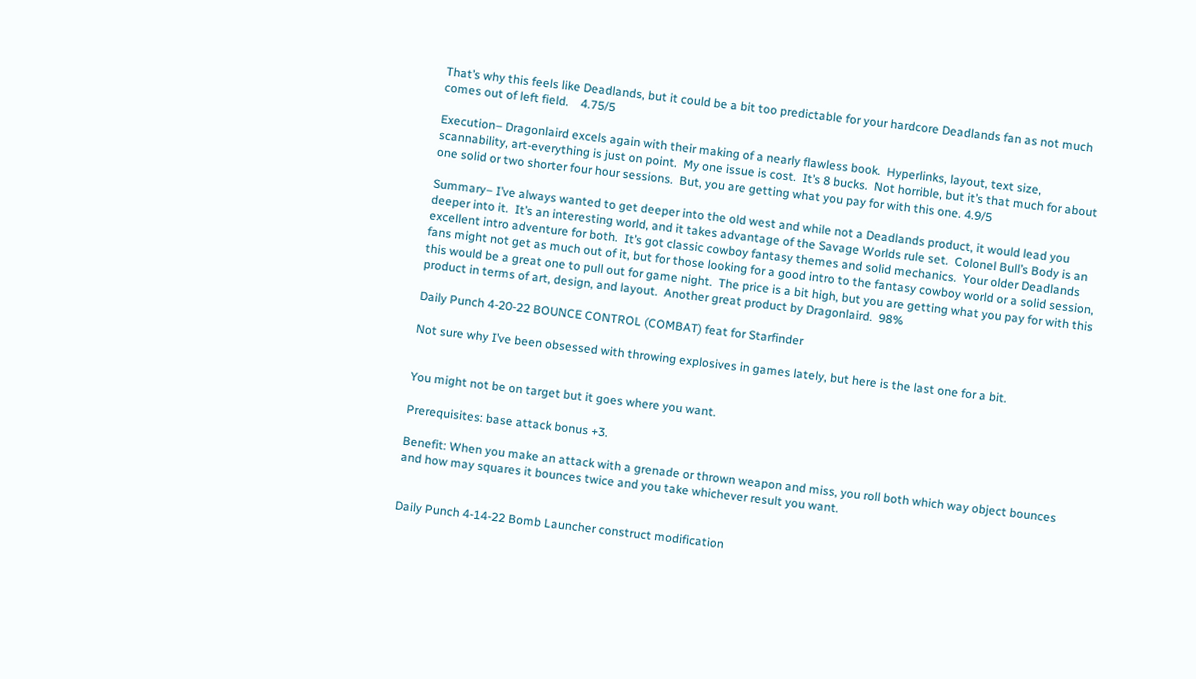That’s why this feels like Deadlands, but it could be a bit too predictable for your hardcore Deadlands fan as not much comes out of left field.    4.75/5

Execution– Dragonlaird excels again with their making of a nearly flawless book.  Hyperlinks, layout, text size, scannability, art-everything is just on point.  My one issue is cost.  It’s 8 bucks.  Not horrible, but it’s that much for about one solid or two shorter four hour sessions.  But, you are getting what you pay for with this one. 4.9/5

Summary– I’ve always wanted to get deeper into the old west and while not a Deadlands product, it would lead you deeper into it.  It’s an interesting world, and it takes advantage of the Savage Worlds rule set.  Colonel Bull’s Body is an excellent intro adventure for both.  It’s got classic cowboy fantasy themes and solid mechanics.  Your older Deadlands fans might not get as much out of it, but for those looking for a good intro to the fantasy cowboy world or a solid session, this would be a great one to pull out for game night.  The price is a bit high, but you are getting what you pay for with this product in terms of art, design, and layout.  Another great product by Dragonlaird.  98%

Daily Punch 4-20-22 BOUNCE CONTROL (COMBAT) feat for Starfinder

Not sure why I’ve been obsessed with throwing explosives in games lately, but here is the last one for a bit.


You might not be on target but it goes where you want.

Prerequisites: base attack bonus +3.

Benefit: When you make an attack with a grenade or thrown weapon and miss, you roll both which way object bounces and how may squares it bounces twice and you take whichever result you want.


Daily Punch 4-14-22 Bomb Launcher construct modification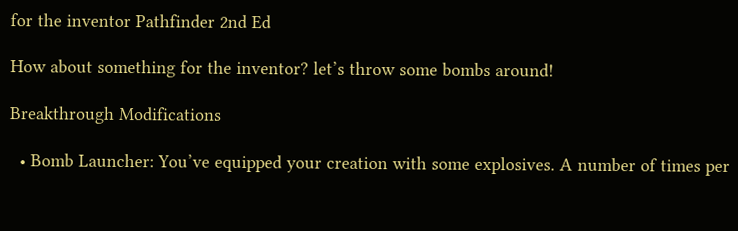for the inventor Pathfinder 2nd Ed

How about something for the inventor? let’s throw some bombs around!

Breakthrough Modifications

  • Bomb Launcher: You’ve equipped your creation with some explosives. A number of times per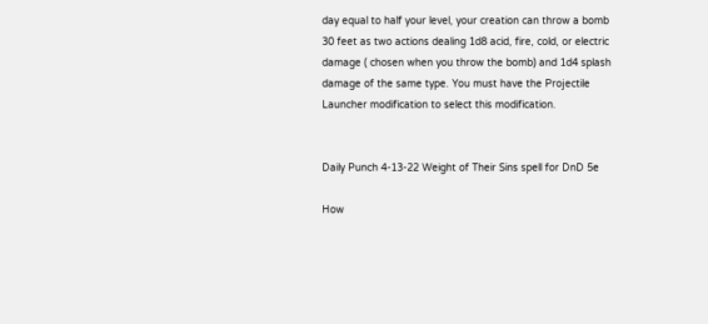day equal to half your level, your creation can throw a bomb 30 feet as two actions dealing 1d8 acid, fire, cold, or electric damage ( chosen when you throw the bomb) and 1d4 splash damage of the same type. You must have the Projectile Launcher modification to select this modification.


Daily Punch 4-13-22 Weight of Their Sins spell for DnD 5e

How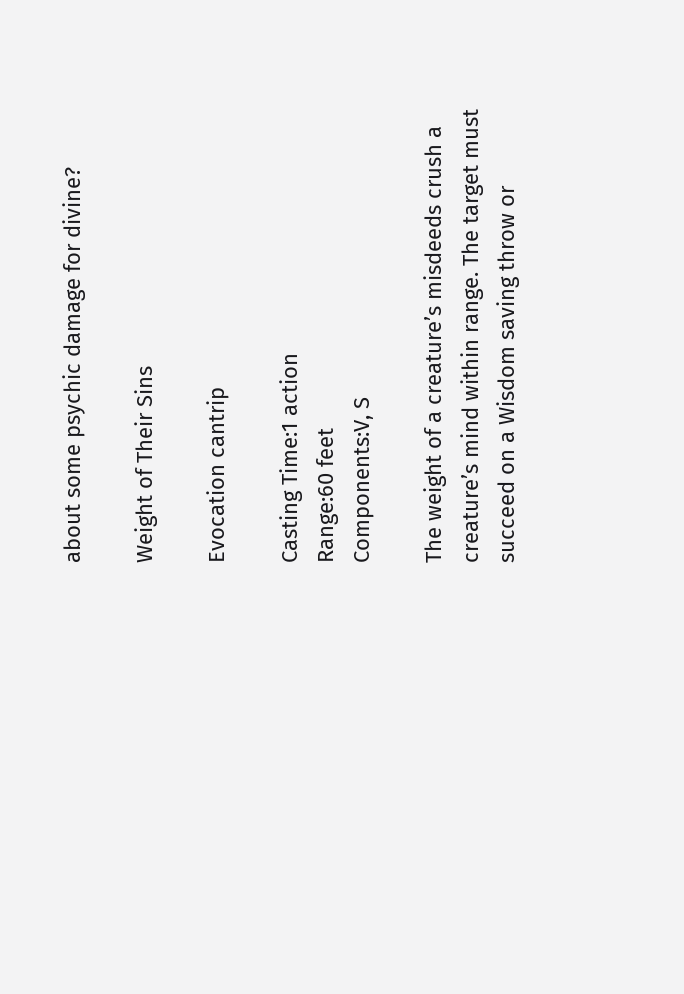about some psychic damage for divine?

Weight of Their Sins

Evocation cantrip

Casting Time:1 action
Range:60 feet
Components:V, S

The weight of a creature’s misdeeds crush a creature’s mind within range. The target must succeed on a Wisdom saving throw or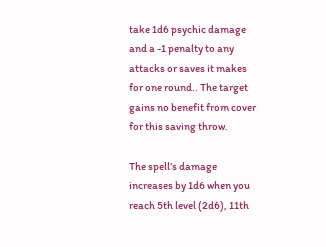take 1d6 psychic damage and a -1 penalty to any attacks or saves it makes for one round.. The target gains no benefit from cover for this saving throw.

The spell’s damage increases by 1d6 when you reach 5th level (2d6), 11th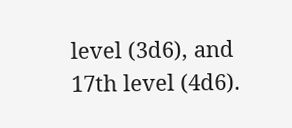level (3d6), and 17th level (4d6).